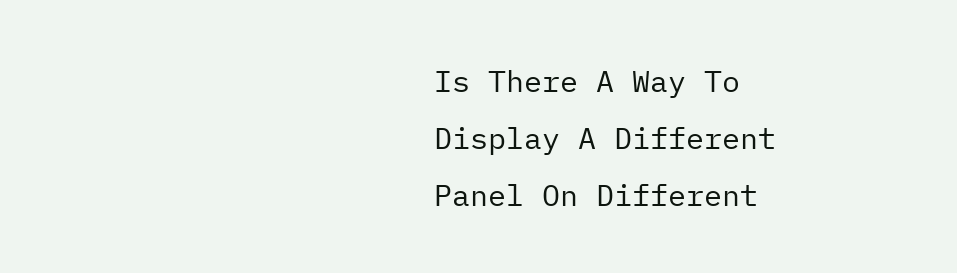Is There A Way To Display A Different Panel On Different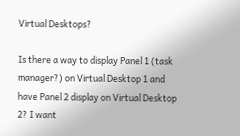Virtual Desktops?

Is there a way to display Panel 1 (task manager?) on Virtual Desktop 1 and have Panel 2 display on Virtual Desktop 2? I want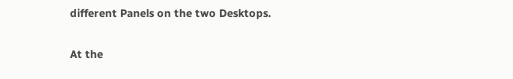different Panels on the two Desktops.

At the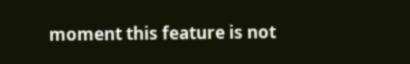moment this feature is not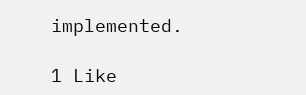implemented.

1 Like